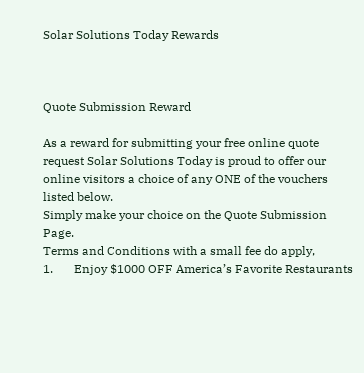Solar Solutions Today Rewards



Quote Submission Reward

As a reward for submitting your free online quote request Solar Solutions Today is proud to offer our online visitors a choice of any ONE of the vouchers listed below.
Simply make your choice on the Quote Submission Page.
Terms and Conditions with a small fee do apply,
1.       Enjoy $1000 OFF America’s Favorite Restaurants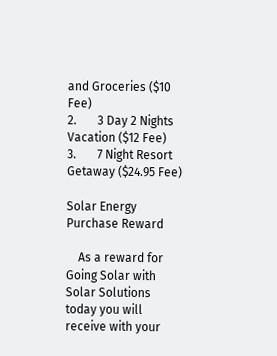and Groceries ($10 Fee)
2.       3 Day 2 Nights Vacation ($12 Fee)
3.       7 Night Resort Getaway ($24.95 Fee)

Solar Energy Purchase Reward

    As a reward for Going Solar with Solar Solutions today you will receive with your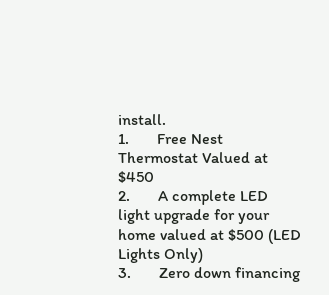install.
1.       Free Nest Thermostat Valued at $450
2.       A complete LED light upgrade for your home valued at $500 (LED Lights Only)
3.       Zero down financing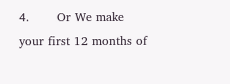4.       Or We make your first 12 months of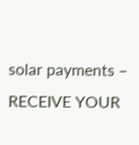solar payments – RECEIVE YOUR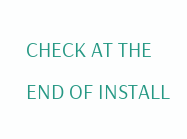CHECK AT THE END OF INSTALL